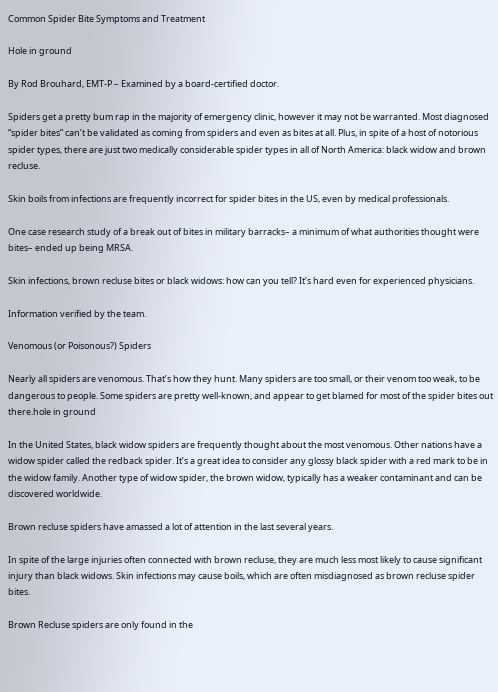Common Spider Bite Symptoms and Treatment

Hole in ground

By Rod Brouhard, EMT-P – Examined by a board-certified doctor.

Spiders get a pretty bum rap in the majority of emergency clinic, however it may not be warranted. Most diagnosed “spider bites” can’t be validated as coming from spiders and even as bites at all. Plus, in spite of a host of notorious spider types, there are just two medically considerable spider types in all of North America: black widow and brown recluse.

Skin boils from infections are frequently incorrect for spider bites in the US, even by medical professionals.

One case research study of a break out of bites in military barracks– a minimum of what authorities thought were bites– ended up being MRSA.

Skin infections, brown recluse bites or black widows: how can you tell? It’s hard even for experienced physicians.

Information verified by the team.

Venomous (or Poisonous?) Spiders

Nearly all spiders are venomous. That’s how they hunt. Many spiders are too small, or their venom too weak, to be dangerous to people. Some spiders are pretty well-known, and appear to get blamed for most of the spider bites out there.hole in ground

In the United States, black widow spiders are frequently thought about the most venomous. Other nations have a widow spider called the redback spider. It’s a great idea to consider any glossy black spider with a red mark to be in the widow family. Another type of widow spider, the brown widow, typically has a weaker contaminant and can be discovered worldwide.

Brown recluse spiders have amassed a lot of attention in the last several years.

In spite of the large injuries often connected with brown recluse, they are much less most likely to cause significant injury than black widows. Skin infections may cause boils, which are often misdiagnosed as brown recluse spider bites.

Brown Recluse spiders are only found in the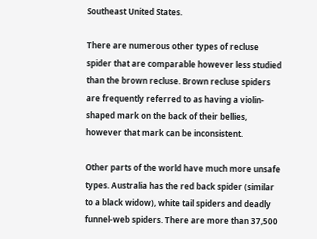Southeast United States.

There are numerous other types of recluse spider that are comparable however less studied than the brown recluse. Brown recluse spiders are frequently referred to as having a violin-shaped mark on the back of their bellies, however that mark can be inconsistent.

Other parts of the world have much more unsafe types. Australia has the red back spider (similar to a black widow), white tail spiders and deadly funnel-web spiders. There are more than 37,500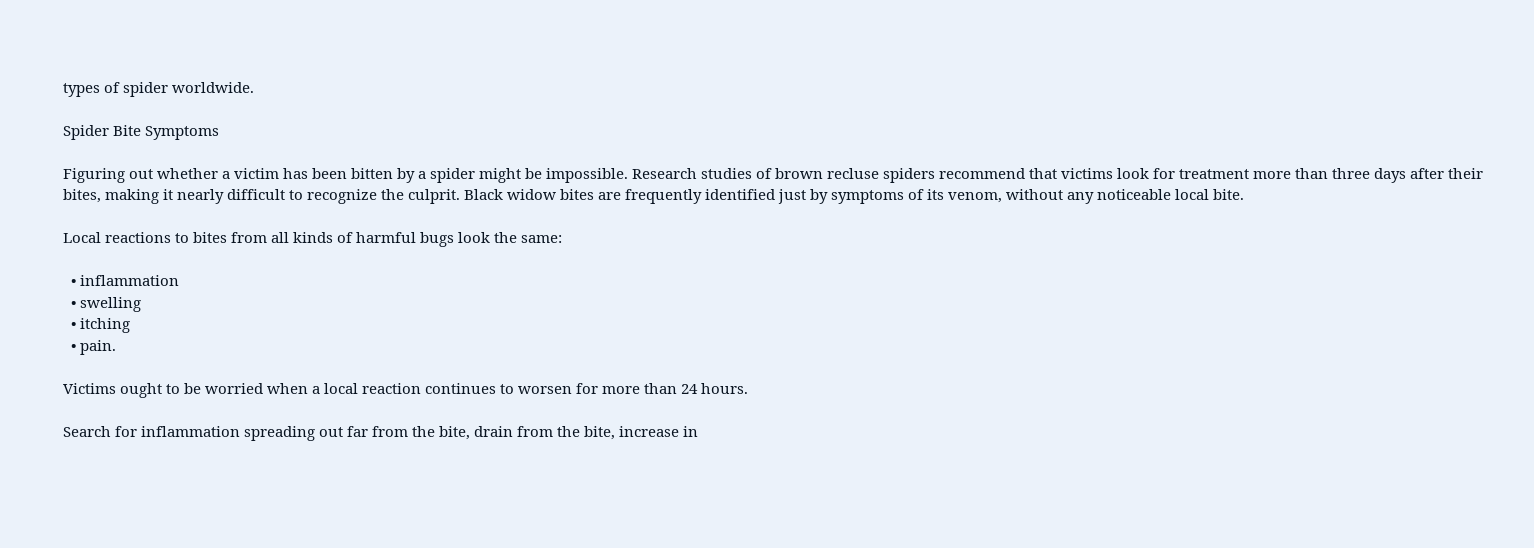types of spider worldwide.

Spider Bite Symptoms

Figuring out whether a victim has been bitten by a spider might be impossible. Research studies of brown recluse spiders recommend that victims look for treatment more than three days after their bites, making it nearly difficult to recognize the culprit. Black widow bites are frequently identified just by symptoms of its venom, without any noticeable local bite.

Local reactions to bites from all kinds of harmful bugs look the same:

  • inflammation
  • swelling
  • itching
  • pain.

Victims ought to be worried when a local reaction continues to worsen for more than 24 hours.

Search for inflammation spreading out far from the bite, drain from the bite, increase in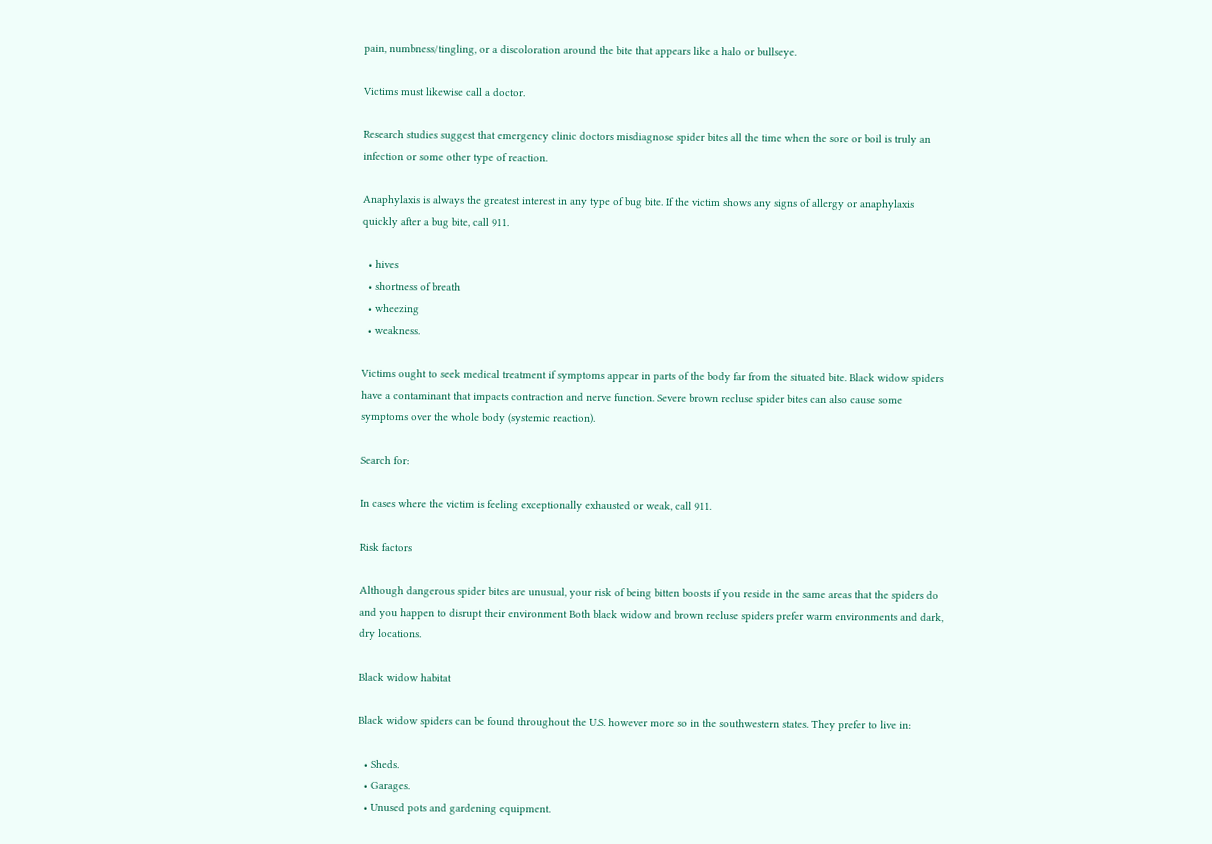pain, numbness/tingling, or a discoloration around the bite that appears like a halo or bullseye.

Victims must likewise call a doctor.

Research studies suggest that emergency clinic doctors misdiagnose spider bites all the time when the sore or boil is truly an infection or some other type of reaction.

Anaphylaxis is always the greatest interest in any type of bug bite. If the victim shows any signs of allergy or anaphylaxis quickly after a bug bite, call 911.

  • hives
  • shortness of breath
  • wheezing
  • weakness.

Victims ought to seek medical treatment if symptoms appear in parts of the body far from the situated bite. Black widow spiders have a contaminant that impacts contraction and nerve function. Severe brown recluse spider bites can also cause some symptoms over the whole body (systemic reaction).

Search for:

In cases where the victim is feeling exceptionally exhausted or weak, call 911.

Risk factors

Although dangerous spider bites are unusual, your risk of being bitten boosts if you reside in the same areas that the spiders do and you happen to disrupt their environment Both black widow and brown recluse spiders prefer warm environments and dark, dry locations.

Black widow habitat

Black widow spiders can be found throughout the U.S. however more so in the southwestern states. They prefer to live in:

  • Sheds.
  • Garages.
  • Unused pots and gardening equipment.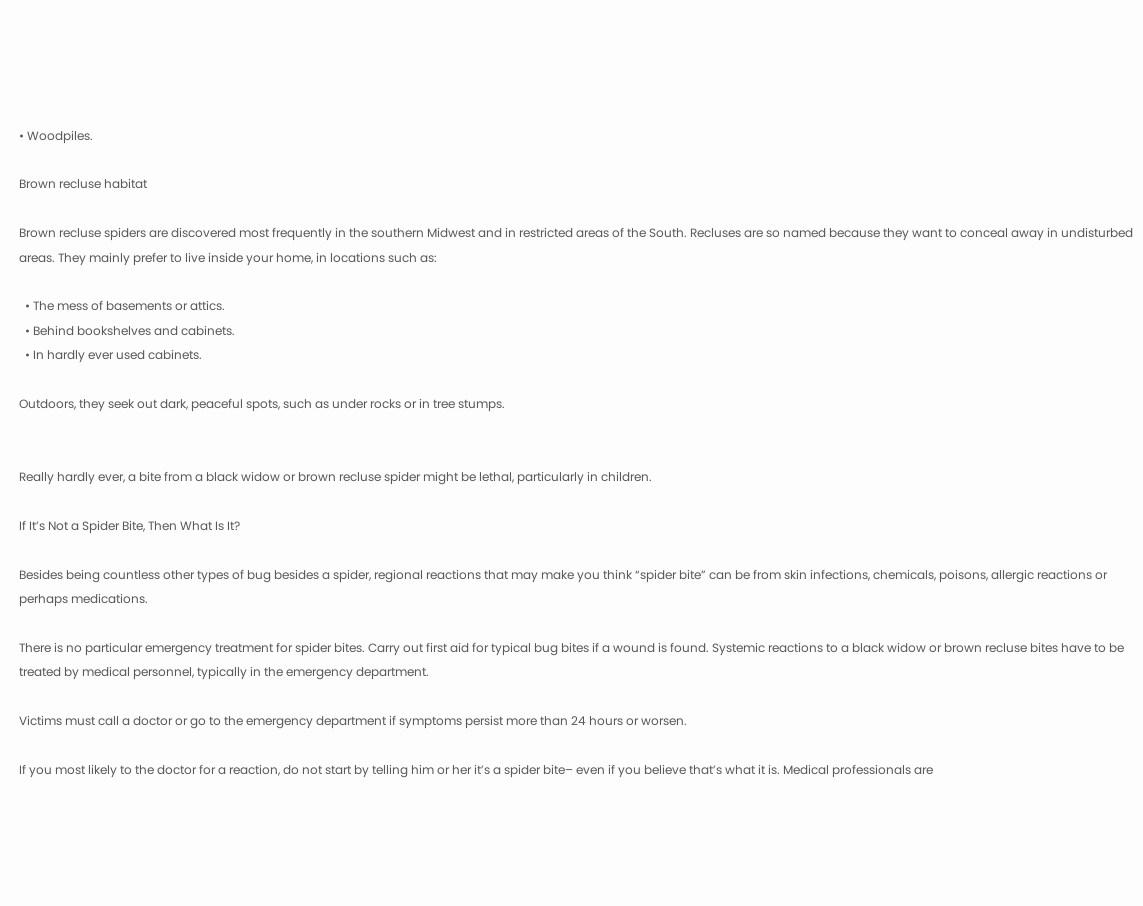• Woodpiles.

Brown recluse habitat

Brown recluse spiders are discovered most frequently in the southern Midwest and in restricted areas of the South. Recluses are so named because they want to conceal away in undisturbed areas. They mainly prefer to live inside your home, in locations such as:

  • The mess of basements or attics.
  • Behind bookshelves and cabinets.
  • In hardly ever used cabinets.

Outdoors, they seek out dark, peaceful spots, such as under rocks or in tree stumps.


Really hardly ever, a bite from a black widow or brown recluse spider might be lethal, particularly in children.

If It’s Not a Spider Bite, Then What Is It?

Besides being countless other types of bug besides a spider, regional reactions that may make you think “spider bite” can be from skin infections, chemicals, poisons, allergic reactions or perhaps medications.

There is no particular emergency treatment for spider bites. Carry out first aid for typical bug bites if a wound is found. Systemic reactions to a black widow or brown recluse bites have to be treated by medical personnel, typically in the emergency department.

Victims must call a doctor or go to the emergency department if symptoms persist more than 24 hours or worsen.

If you most likely to the doctor for a reaction, do not start by telling him or her it’s a spider bite– even if you believe that’s what it is. Medical professionals are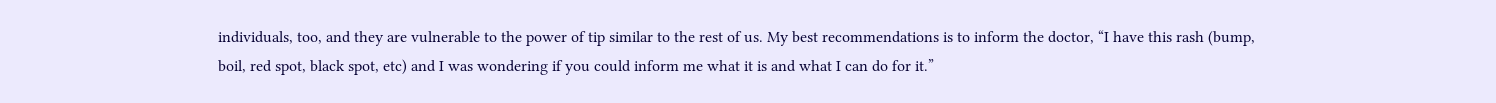individuals, too, and they are vulnerable to the power of tip similar to the rest of us. My best recommendations is to inform the doctor, “I have this rash (bump, boil, red spot, black spot, etc) and I was wondering if you could inform me what it is and what I can do for it.”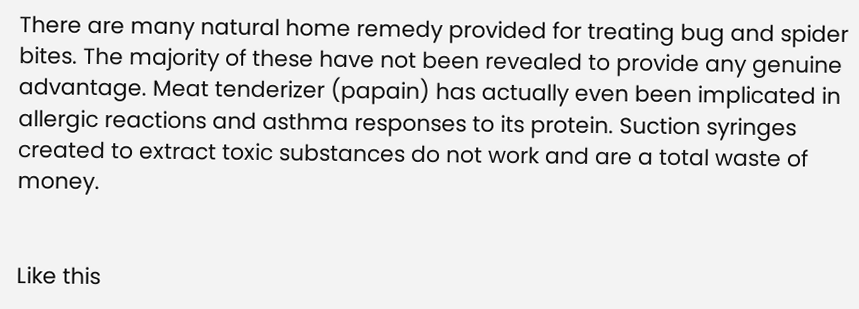There are many natural home remedy provided for treating bug and spider bites. The majority of these have not been revealed to provide any genuine advantage. Meat tenderizer (papain) has actually even been implicated in allergic reactions and asthma responses to its protein. Suction syringes created to extract toxic substances do not work and are a total waste of money.


Like this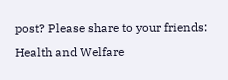post? Please share to your friends:
Health and Welfare